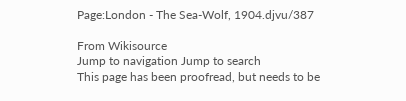Page:London - The Sea-Wolf, 1904.djvu/387

From Wikisource
Jump to navigation Jump to search
This page has been proofread, but needs to be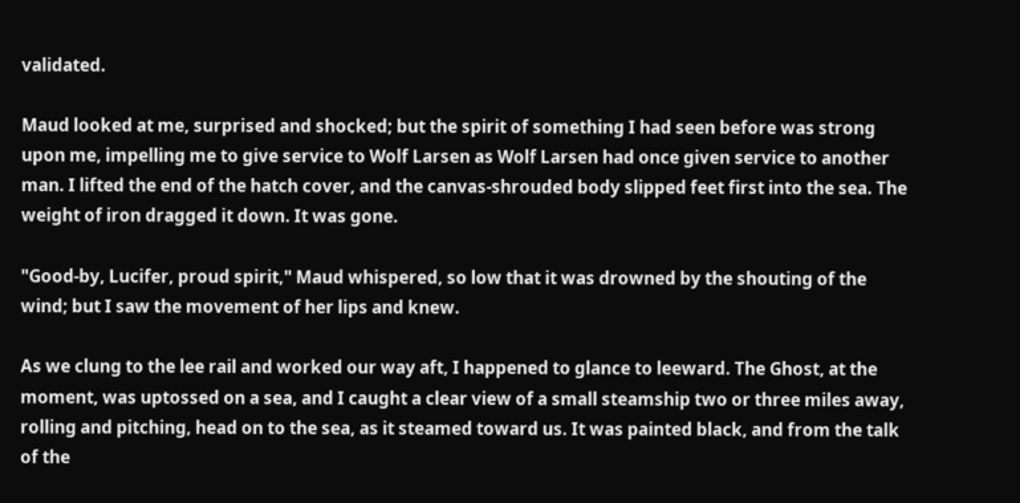validated.

Maud looked at me, surprised and shocked; but the spirit of something I had seen before was strong upon me, impelling me to give service to Wolf Larsen as Wolf Larsen had once given service to another man. I lifted the end of the hatch cover, and the canvas-shrouded body slipped feet first into the sea. The weight of iron dragged it down. It was gone.

"Good-by, Lucifer, proud spirit," Maud whispered, so low that it was drowned by the shouting of the wind; but I saw the movement of her lips and knew.

As we clung to the lee rail and worked our way aft, I happened to glance to leeward. The Ghost, at the moment, was uptossed on a sea, and I caught a clear view of a small steamship two or three miles away, rolling and pitching, head on to the sea, as it steamed toward us. It was painted black, and from the talk of the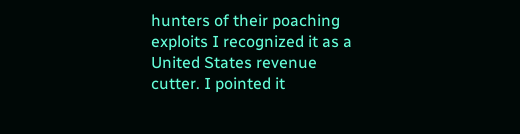hunters of their poaching exploits I recognized it as a United States revenue cutter. I pointed it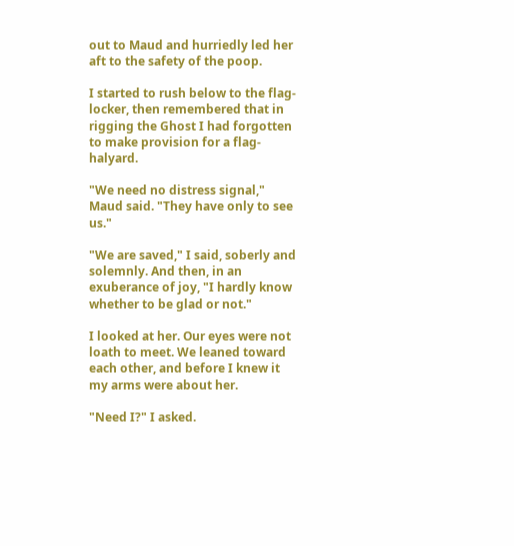out to Maud and hurriedly led her aft to the safety of the poop.

I started to rush below to the flag-locker, then remembered that in rigging the Ghost I had forgotten to make provision for a flag-halyard.

"We need no distress signal," Maud said. "They have only to see us."

"We are saved," I said, soberly and solemnly. And then, in an exuberance of joy, "I hardly know whether to be glad or not."

I looked at her. Our eyes were not loath to meet. We leaned toward each other, and before I knew it my arms were about her.

"Need I?" I asked.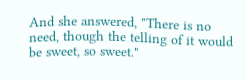And she answered, "There is no need, though the telling of it would be sweet, so sweet."